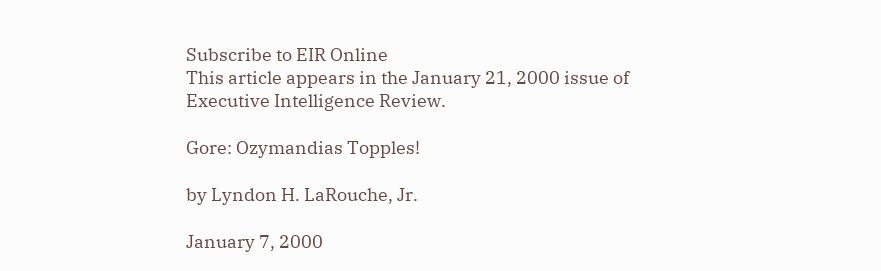Subscribe to EIR Online
This article appears in the January 21, 2000 issue of Executive Intelligence Review.

Gore: Ozymandias Topples!

by Lyndon H. LaRouche, Jr.

January 7, 2000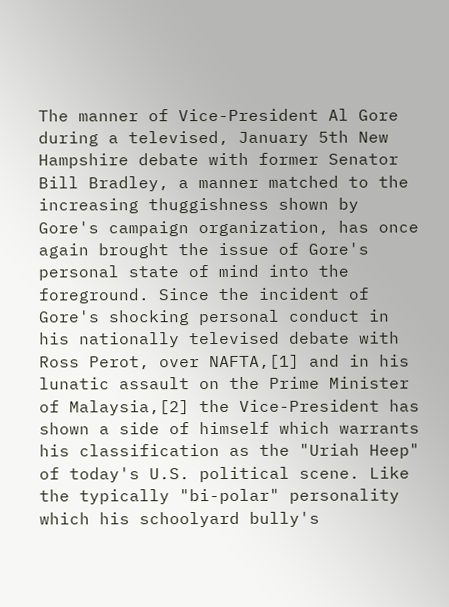The manner of Vice-President Al Gore during a televised, January 5th New Hampshire debate with former Senator Bill Bradley, a manner matched to the increasing thuggishness shown by Gore's campaign organization, has once again brought the issue of Gore's personal state of mind into the foreground. Since the incident of Gore's shocking personal conduct in his nationally televised debate with Ross Perot, over NAFTA,[1] and in his lunatic assault on the Prime Minister of Malaysia,[2] the Vice-President has shown a side of himself which warrants his classification as the "Uriah Heep" of today's U.S. political scene. Like the typically "bi-polar" personality which his schoolyard bully's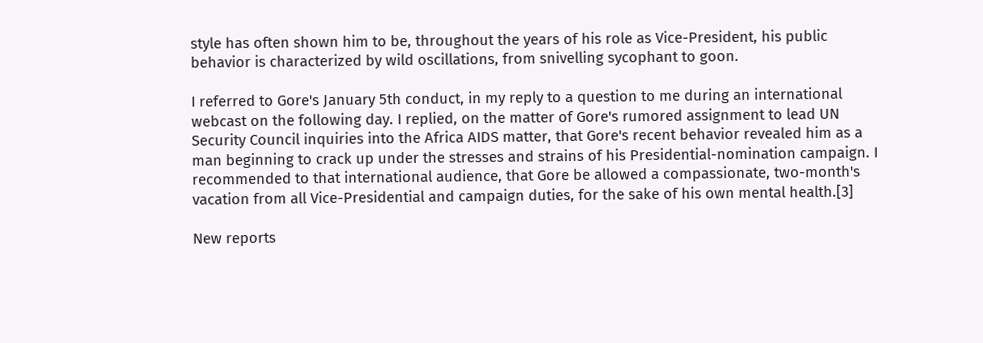style has often shown him to be, throughout the years of his role as Vice-President, his public behavior is characterized by wild oscillations, from snivelling sycophant to goon.

I referred to Gore's January 5th conduct, in my reply to a question to me during an international webcast on the following day. I replied, on the matter of Gore's rumored assignment to lead UN Security Council inquiries into the Africa AIDS matter, that Gore's recent behavior revealed him as a man beginning to crack up under the stresses and strains of his Presidential-nomination campaign. I recommended to that international audience, that Gore be allowed a compassionate, two-month's vacation from all Vice-Presidential and campaign duties, for the sake of his own mental health.[3]

New reports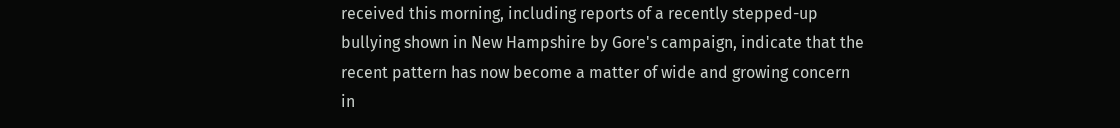received this morning, including reports of a recently stepped-up bullying shown in New Hampshire by Gore's campaign, indicate that the recent pattern has now become a matter of wide and growing concern in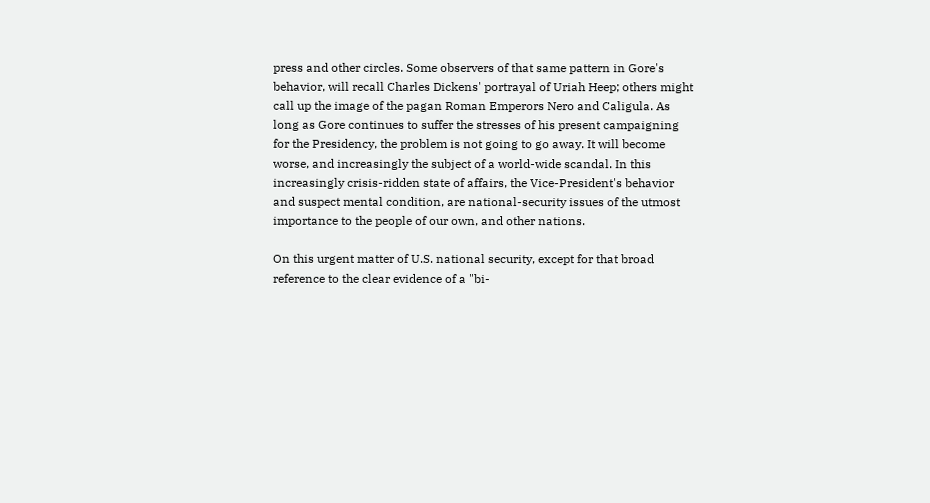press and other circles. Some observers of that same pattern in Gore's behavior, will recall Charles Dickens' portrayal of Uriah Heep; others might call up the image of the pagan Roman Emperors Nero and Caligula. As long as Gore continues to suffer the stresses of his present campaigning for the Presidency, the problem is not going to go away. It will become worse, and increasingly the subject of a world-wide scandal. In this increasingly crisis-ridden state of affairs, the Vice-President's behavior and suspect mental condition, are national-security issues of the utmost importance to the people of our own, and other nations.

On this urgent matter of U.S. national security, except for that broad reference to the clear evidence of a "bi-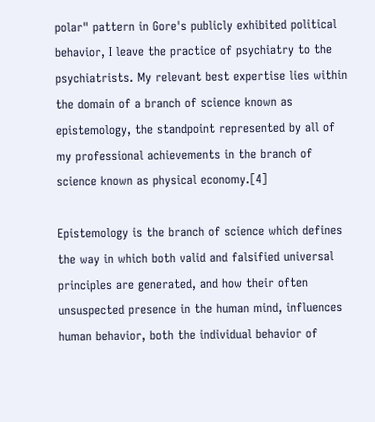polar" pattern in Gore's publicly exhibited political behavior, I leave the practice of psychiatry to the psychiatrists. My relevant best expertise lies within the domain of a branch of science known as epistemology, the standpoint represented by all of my professional achievements in the branch of science known as physical economy.[4]

Epistemology is the branch of science which defines the way in which both valid and falsified universal principles are generated, and how their often unsuspected presence in the human mind, influences human behavior, both the individual behavior of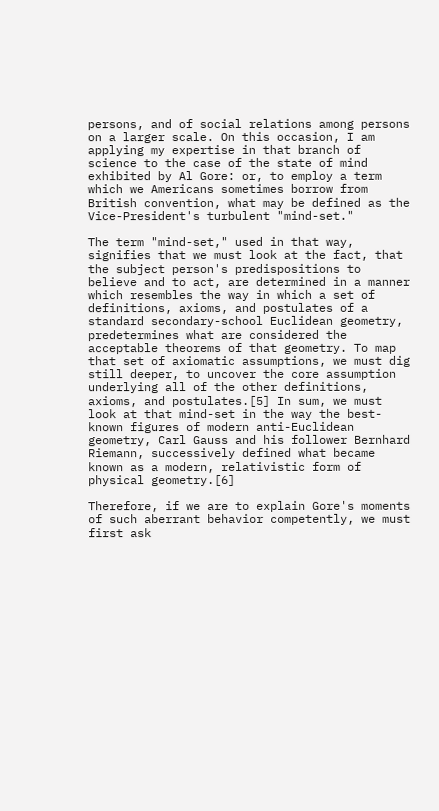persons, and of social relations among persons on a larger scale. On this occasion, I am applying my expertise in that branch of science to the case of the state of mind exhibited by Al Gore: or, to employ a term which we Americans sometimes borrow from British convention, what may be defined as the Vice-President's turbulent "mind-set."

The term "mind-set," used in that way, signifies that we must look at the fact, that the subject person's predispositions to believe and to act, are determined in a manner which resembles the way in which a set of definitions, axioms, and postulates of a standard secondary-school Euclidean geometry, predetermines what are considered the acceptable theorems of that geometry. To map that set of axiomatic assumptions, we must dig still deeper, to uncover the core assumption underlying all of the other definitions, axioms, and postulates.[5] In sum, we must look at that mind-set in the way the best-known figures of modern anti-Euclidean geometry, Carl Gauss and his follower Bernhard Riemann, successively defined what became known as a modern, relativistic form of physical geometry.[6]

Therefore, if we are to explain Gore's moments of such aberrant behavior competently, we must first ask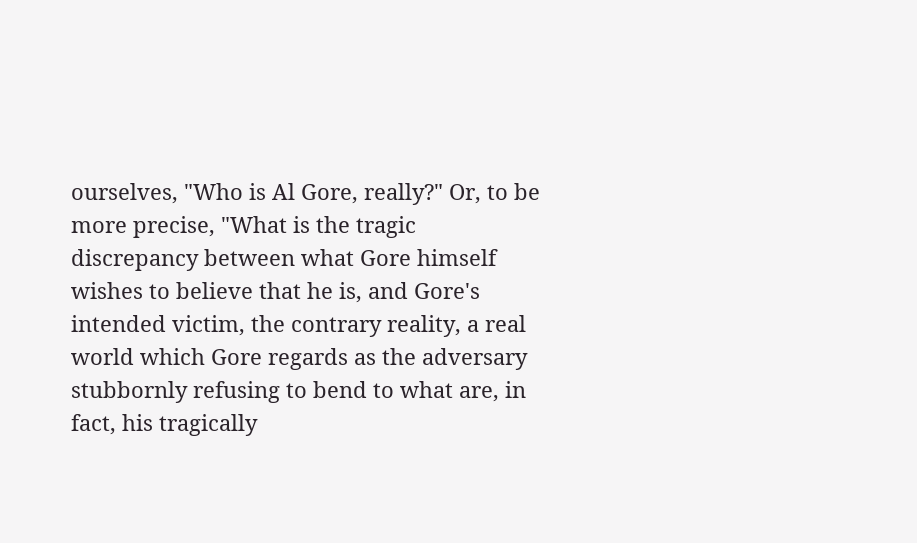ourselves, "Who is Al Gore, really?" Or, to be more precise, "What is the tragic discrepancy between what Gore himself wishes to believe that he is, and Gore's intended victim, the contrary reality, a real world which Gore regards as the adversary stubbornly refusing to bend to what are, in fact, his tragically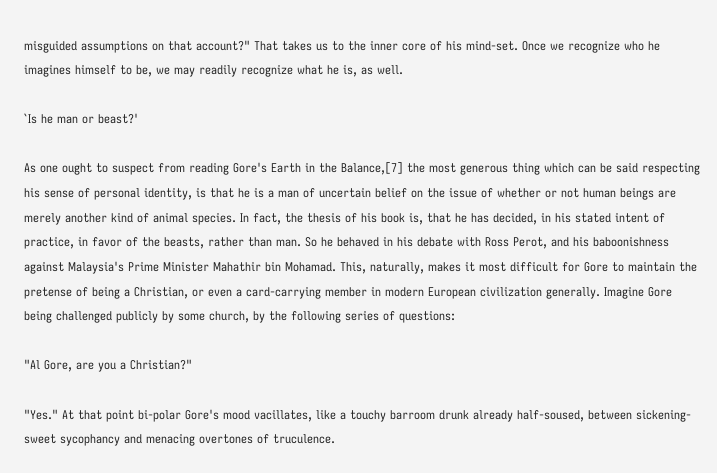misguided assumptions on that account?" That takes us to the inner core of his mind-set. Once we recognize who he imagines himself to be, we may readily recognize what he is, as well.

`Is he man or beast?'

As one ought to suspect from reading Gore's Earth in the Balance,[7] the most generous thing which can be said respecting his sense of personal identity, is that he is a man of uncertain belief on the issue of whether or not human beings are merely another kind of animal species. In fact, the thesis of his book is, that he has decided, in his stated intent of practice, in favor of the beasts, rather than man. So he behaved in his debate with Ross Perot, and his baboonishness against Malaysia's Prime Minister Mahathir bin Mohamad. This, naturally, makes it most difficult for Gore to maintain the pretense of being a Christian, or even a card-carrying member in modern European civilization generally. Imagine Gore being challenged publicly by some church, by the following series of questions:

"Al Gore, are you a Christian?"

"Yes." At that point bi-polar Gore's mood vacillates, like a touchy barroom drunk already half-soused, between sickening-sweet sycophancy and menacing overtones of truculence.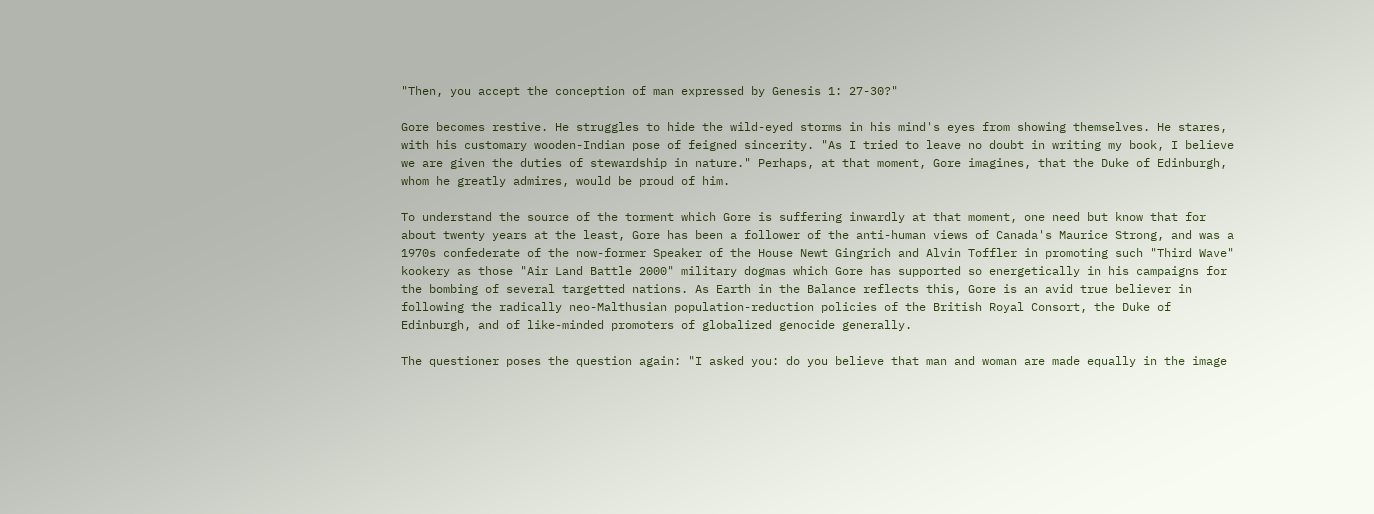"Then, you accept the conception of man expressed by Genesis 1: 27-30?"

Gore becomes restive. He struggles to hide the wild-eyed storms in his mind's eyes from showing themselves. He stares, with his customary wooden-Indian pose of feigned sincerity. "As I tried to leave no doubt in writing my book, I believe we are given the duties of stewardship in nature." Perhaps, at that moment, Gore imagines, that the Duke of Edinburgh, whom he greatly admires, would be proud of him.

To understand the source of the torment which Gore is suffering inwardly at that moment, one need but know that for about twenty years at the least, Gore has been a follower of the anti-human views of Canada's Maurice Strong, and was a 1970s confederate of the now-former Speaker of the House Newt Gingrich and Alvin Toffler in promoting such "Third Wave" kookery as those "Air Land Battle 2000" military dogmas which Gore has supported so energetically in his campaigns for the bombing of several targetted nations. As Earth in the Balance reflects this, Gore is an avid true believer in following the radically neo-Malthusian population-reduction policies of the British Royal Consort, the Duke of Edinburgh, and of like-minded promoters of globalized genocide generally.

The questioner poses the question again: "I asked you: do you believe that man and woman are made equally in the image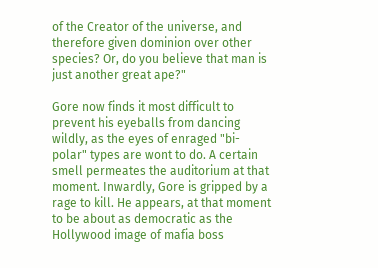of the Creator of the universe, and therefore given dominion over other species? Or, do you believe that man is just another great ape?"

Gore now finds it most difficult to prevent his eyeballs from dancing wildly, as the eyes of enraged "bi-polar" types are wont to do. A certain smell permeates the auditorium at that moment. Inwardly, Gore is gripped by a rage to kill. He appears, at that moment to be about as democratic as the Hollywood image of mafia boss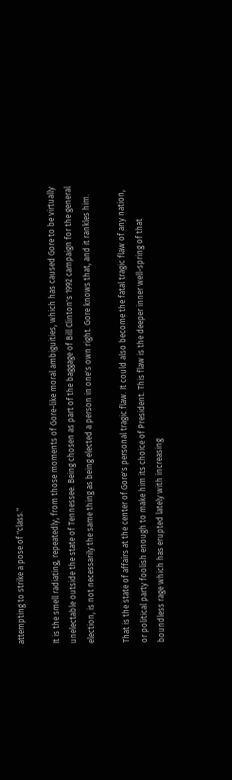attempting to strike a pose of "class."

It is the smell radiating, repeatedly, from those moments of Gore-like moral ambiguities, which has caused Gore to be virtually unelectable outside the state of Tennessee. Being chosen as part of the baggage of Bill Clinton's 1992 campaign for the general election, is not necessarily the same thing as being elected a person in one's own right. Gore knows that, and it rankles him.

That is the state of affairs at the center of Gore's personal tragic flaw. It could also become the fatal tragic flaw of any nation, or political party foolish enough to make him its choice of President. This flaw is the deeper inner well-spring of that boundless rage which has erupted lately with increasing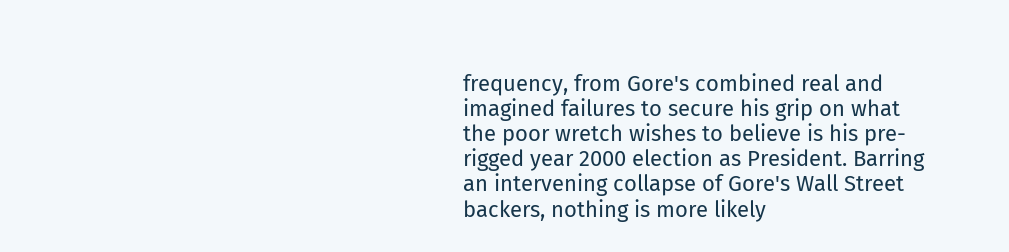frequency, from Gore's combined real and imagined failures to secure his grip on what the poor wretch wishes to believe is his pre-rigged year 2000 election as President. Barring an intervening collapse of Gore's Wall Street backers, nothing is more likely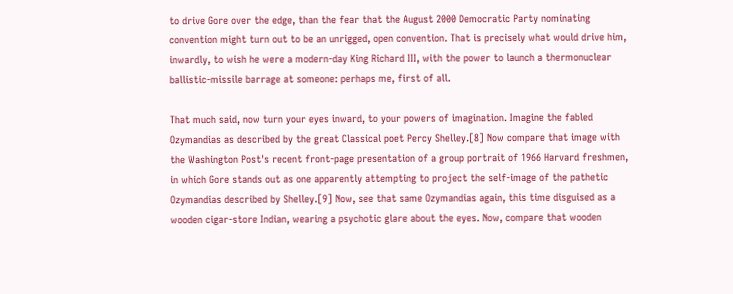to drive Gore over the edge, than the fear that the August 2000 Democratic Party nominating convention might turn out to be an unrigged, open convention. That is precisely what would drive him, inwardly, to wish he were a modern-day King Richard III, with the power to launch a thermonuclear ballistic-missile barrage at someone: perhaps me, first of all.

That much said, now turn your eyes inward, to your powers of imagination. Imagine the fabled Ozymandias as described by the great Classical poet Percy Shelley.[8] Now compare that image with the Washington Post's recent front-page presentation of a group portrait of 1966 Harvard freshmen, in which Gore stands out as one apparently attempting to project the self-image of the pathetic Ozymandias described by Shelley.[9] Now, see that same Ozymandias again, this time disguised as a wooden cigar-store Indian, wearing a psychotic glare about the eyes. Now, compare that wooden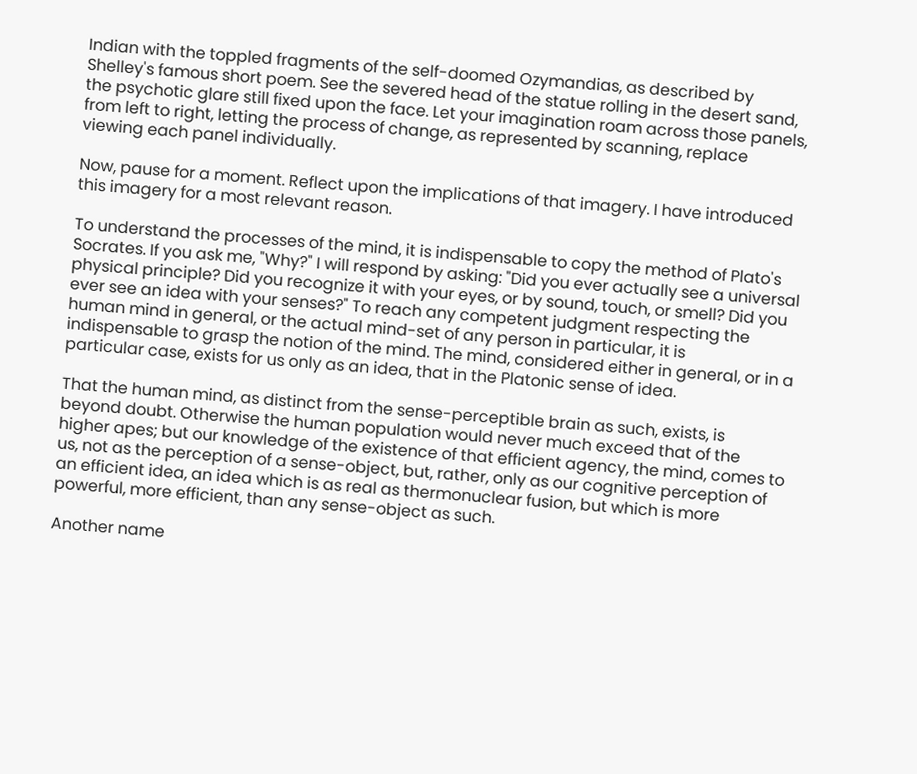Indian with the toppled fragments of the self-doomed Ozymandias, as described by Shelley's famous short poem. See the severed head of the statue rolling in the desert sand, the psychotic glare still fixed upon the face. Let your imagination roam across those panels, from left to right, letting the process of change, as represented by scanning, replace viewing each panel individually.

Now, pause for a moment. Reflect upon the implications of that imagery. I have introduced this imagery for a most relevant reason.

To understand the processes of the mind, it is indispensable to copy the method of Plato's Socrates. If you ask me, "Why?" I will respond by asking: "Did you ever actually see a universal physical principle? Did you recognize it with your eyes, or by sound, touch, or smell? Did you ever see an idea with your senses?" To reach any competent judgment respecting the human mind in general, or the actual mind-set of any person in particular, it is indispensable to grasp the notion of the mind. The mind, considered either in general, or in a particular case, exists for us only as an idea, that in the Platonic sense of idea.

That the human mind, as distinct from the sense-perceptible brain as such, exists, is beyond doubt. Otherwise the human population would never much exceed that of the higher apes; but our knowledge of the existence of that efficient agency, the mind, comes to us, not as the perception of a sense-object, but, rather, only as our cognitive perception of an efficient idea, an idea which is as real as thermonuclear fusion, but which is more powerful, more efficient, than any sense-object as such.

Another name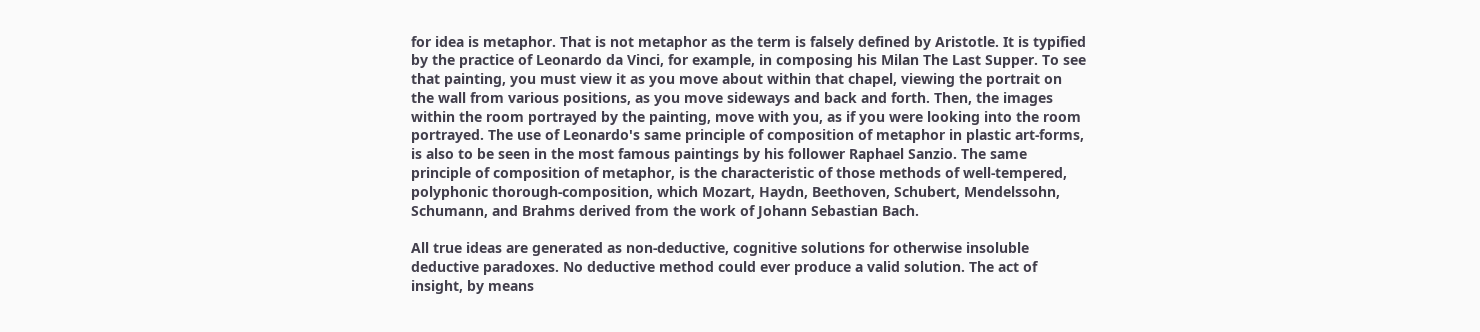for idea is metaphor. That is not metaphor as the term is falsely defined by Aristotle. It is typified by the practice of Leonardo da Vinci, for example, in composing his Milan The Last Supper. To see that painting, you must view it as you move about within that chapel, viewing the portrait on the wall from various positions, as you move sideways and back and forth. Then, the images within the room portrayed by the painting, move with you, as if you were looking into the room portrayed. The use of Leonardo's same principle of composition of metaphor in plastic art-forms, is also to be seen in the most famous paintings by his follower Raphael Sanzio. The same principle of composition of metaphor, is the characteristic of those methods of well-tempered, polyphonic thorough-composition, which Mozart, Haydn, Beethoven, Schubert, Mendelssohn, Schumann, and Brahms derived from the work of Johann Sebastian Bach.

All true ideas are generated as non-deductive, cognitive solutions for otherwise insoluble deductive paradoxes. No deductive method could ever produce a valid solution. The act of insight, by means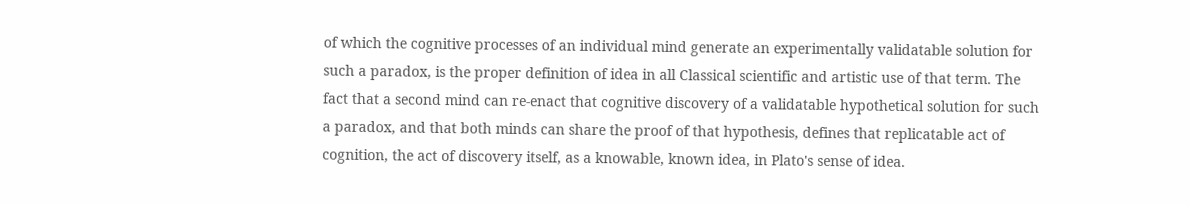of which the cognitive processes of an individual mind generate an experimentally validatable solution for such a paradox, is the proper definition of idea in all Classical scientific and artistic use of that term. The fact that a second mind can re-enact that cognitive discovery of a validatable hypothetical solution for such a paradox, and that both minds can share the proof of that hypothesis, defines that replicatable act of cognition, the act of discovery itself, as a knowable, known idea, in Plato's sense of idea.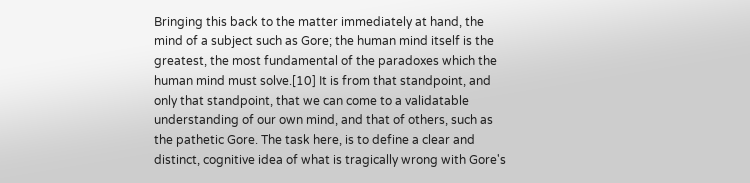Bringing this back to the matter immediately at hand, the mind of a subject such as Gore; the human mind itself is the greatest, the most fundamental of the paradoxes which the human mind must solve.[10] It is from that standpoint, and only that standpoint, that we can come to a validatable understanding of our own mind, and that of others, such as the pathetic Gore. The task here, is to define a clear and distinct, cognitive idea of what is tragically wrong with Gore's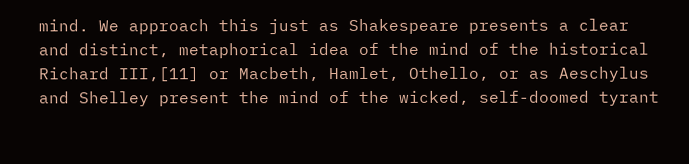mind. We approach this just as Shakespeare presents a clear and distinct, metaphorical idea of the mind of the historical Richard III,[11] or Macbeth, Hamlet, Othello, or as Aeschylus and Shelley present the mind of the wicked, self-doomed tyrant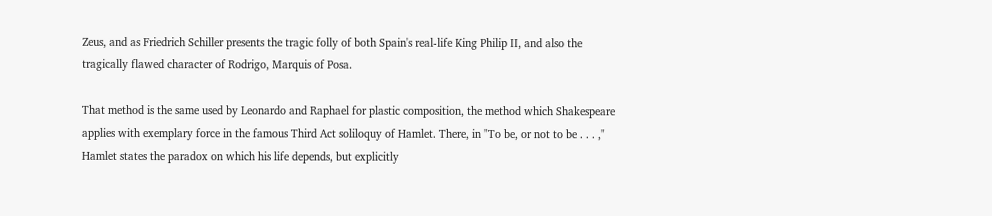Zeus, and as Friedrich Schiller presents the tragic folly of both Spain's real-life King Philip II, and also the tragically flawed character of Rodrigo, Marquis of Posa.

That method is the same used by Leonardo and Raphael for plastic composition, the method which Shakespeare applies with exemplary force in the famous Third Act soliloquy of Hamlet. There, in "To be, or not to be . . . ," Hamlet states the paradox on which his life depends, but explicitly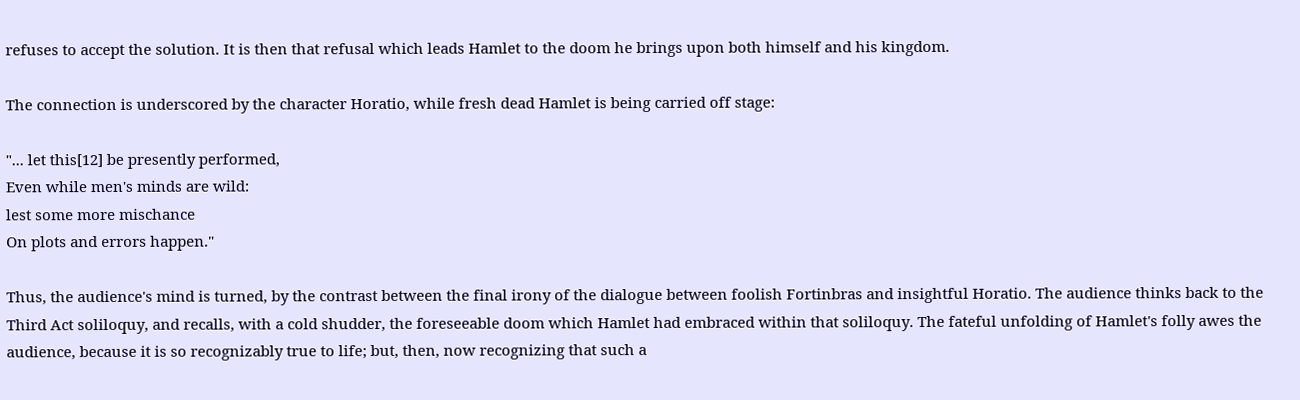refuses to accept the solution. It is then that refusal which leads Hamlet to the doom he brings upon both himself and his kingdom.

The connection is underscored by the character Horatio, while fresh dead Hamlet is being carried off stage:

"... let this[12] be presently performed,
Even while men's minds are wild:
lest some more mischance
On plots and errors happen."

Thus, the audience's mind is turned, by the contrast between the final irony of the dialogue between foolish Fortinbras and insightful Horatio. The audience thinks back to the Third Act soliloquy, and recalls, with a cold shudder, the foreseeable doom which Hamlet had embraced within that soliloquy. The fateful unfolding of Hamlet's folly awes the audience, because it is so recognizably true to life; but, then, now recognizing that such a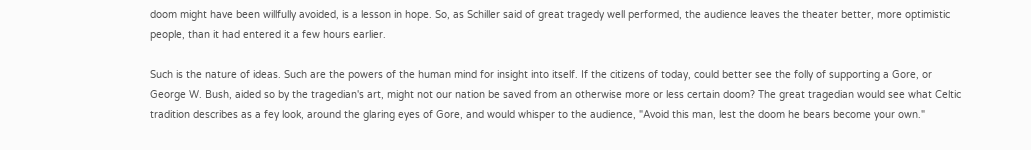doom might have been willfully avoided, is a lesson in hope. So, as Schiller said of great tragedy well performed, the audience leaves the theater better, more optimistic people, than it had entered it a few hours earlier.

Such is the nature of ideas. Such are the powers of the human mind for insight into itself. If the citizens of today, could better see the folly of supporting a Gore, or George W. Bush, aided so by the tragedian's art, might not our nation be saved from an otherwise more or less certain doom? The great tragedian would see what Celtic tradition describes as a fey look, around the glaring eyes of Gore, and would whisper to the audience, "Avoid this man, lest the doom he bears become your own."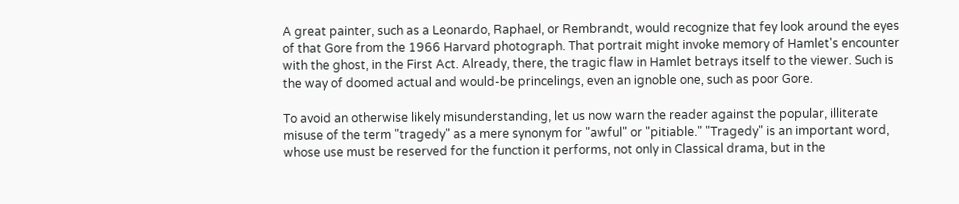A great painter, such as a Leonardo, Raphael, or Rembrandt, would recognize that fey look around the eyes of that Gore from the 1966 Harvard photograph. That portrait might invoke memory of Hamlet's encounter with the ghost, in the First Act. Already, there, the tragic flaw in Hamlet betrays itself to the viewer. Such is the way of doomed actual and would-be princelings, even an ignoble one, such as poor Gore.

To avoid an otherwise likely misunderstanding, let us now warn the reader against the popular, illiterate misuse of the term "tragedy" as a mere synonym for "awful" or "pitiable." "Tragedy" is an important word, whose use must be reserved for the function it performs, not only in Classical drama, but in the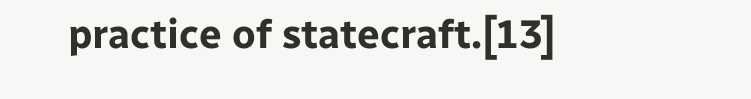practice of statecraft.[13]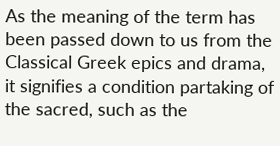As the meaning of the term has been passed down to us from the Classical Greek epics and drama, it signifies a condition partaking of the sacred, such as the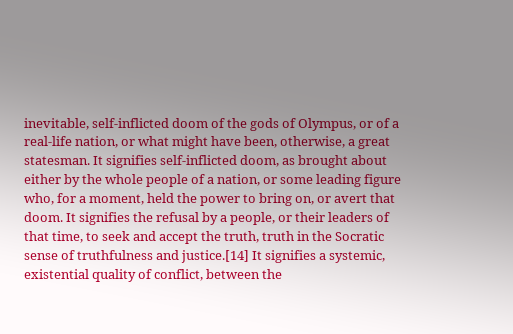inevitable, self-inflicted doom of the gods of Olympus, or of a real-life nation, or what might have been, otherwise, a great statesman. It signifies self-inflicted doom, as brought about either by the whole people of a nation, or some leading figure who, for a moment, held the power to bring on, or avert that doom. It signifies the refusal by a people, or their leaders of that time, to seek and accept the truth, truth in the Socratic sense of truthfulness and justice.[14] It signifies a systemic, existential quality of conflict, between the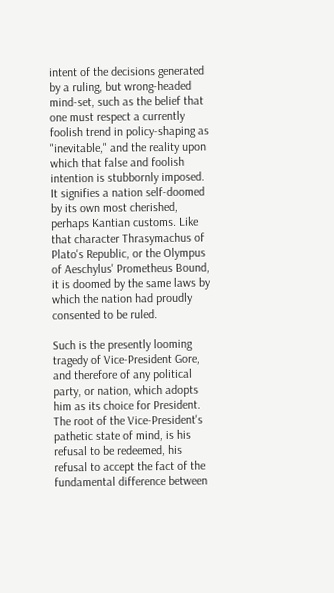intent of the decisions generated by a ruling, but wrong-headed mind-set, such as the belief that one must respect a currently foolish trend in policy-shaping as "inevitable," and the reality upon which that false and foolish intention is stubbornly imposed. It signifies a nation self-doomed by its own most cherished, perhaps Kantian customs. Like that character Thrasymachus of Plato's Republic, or the Olympus of Aeschylus' Prometheus Bound, it is doomed by the same laws by which the nation had proudly consented to be ruled.

Such is the presently looming tragedy of Vice-President Gore, and therefore of any political party, or nation, which adopts him as its choice for President. The root of the Vice-President's pathetic state of mind, is his refusal to be redeemed, his refusal to accept the fact of the fundamental difference between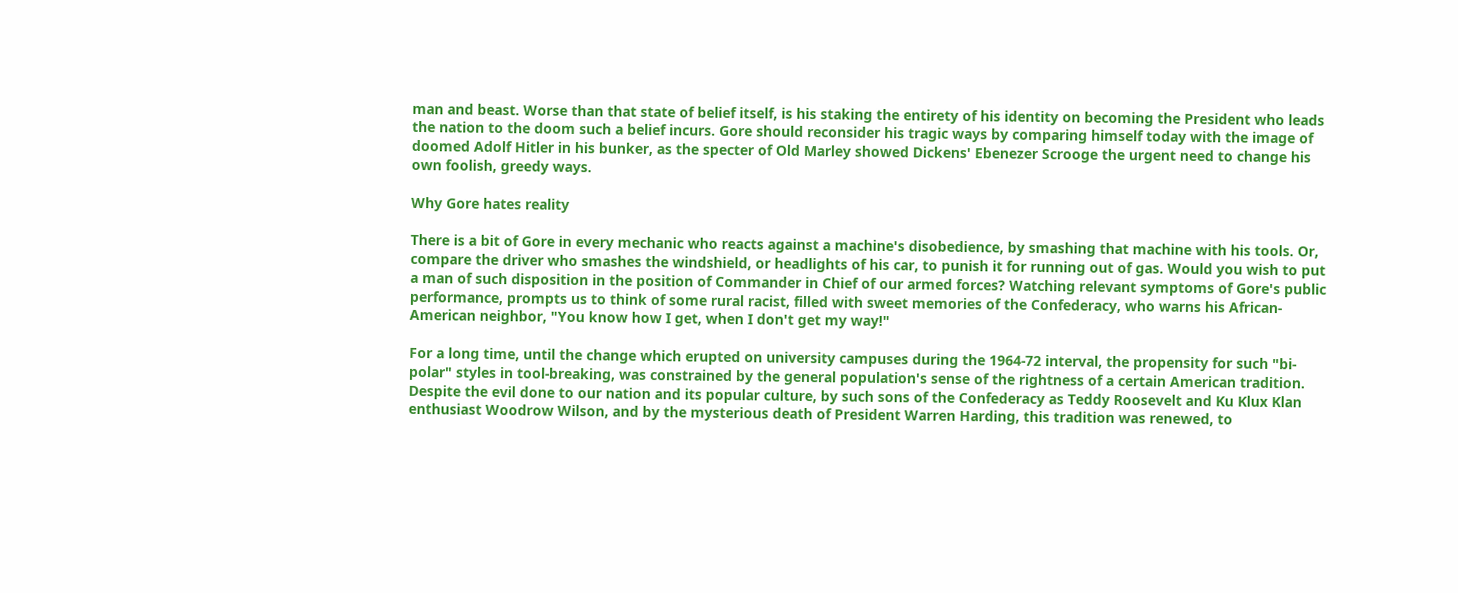man and beast. Worse than that state of belief itself, is his staking the entirety of his identity on becoming the President who leads the nation to the doom such a belief incurs. Gore should reconsider his tragic ways by comparing himself today with the image of doomed Adolf Hitler in his bunker, as the specter of Old Marley showed Dickens' Ebenezer Scrooge the urgent need to change his own foolish, greedy ways.

Why Gore hates reality

There is a bit of Gore in every mechanic who reacts against a machine's disobedience, by smashing that machine with his tools. Or, compare the driver who smashes the windshield, or headlights of his car, to punish it for running out of gas. Would you wish to put a man of such disposition in the position of Commander in Chief of our armed forces? Watching relevant symptoms of Gore's public performance, prompts us to think of some rural racist, filled with sweet memories of the Confederacy, who warns his African-American neighbor, "You know how I get, when I don't get my way!"

For a long time, until the change which erupted on university campuses during the 1964-72 interval, the propensity for such "bi-polar" styles in tool-breaking, was constrained by the general population's sense of the rightness of a certain American tradition. Despite the evil done to our nation and its popular culture, by such sons of the Confederacy as Teddy Roosevelt and Ku Klux Klan enthusiast Woodrow Wilson, and by the mysterious death of President Warren Harding, this tradition was renewed, to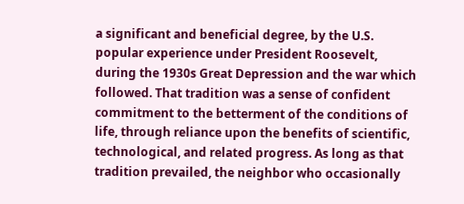a significant and beneficial degree, by the U.S. popular experience under President Roosevelt, during the 1930s Great Depression and the war which followed. That tradition was a sense of confident commitment to the betterment of the conditions of life, through reliance upon the benefits of scientific, technological, and related progress. As long as that tradition prevailed, the neighbor who occasionally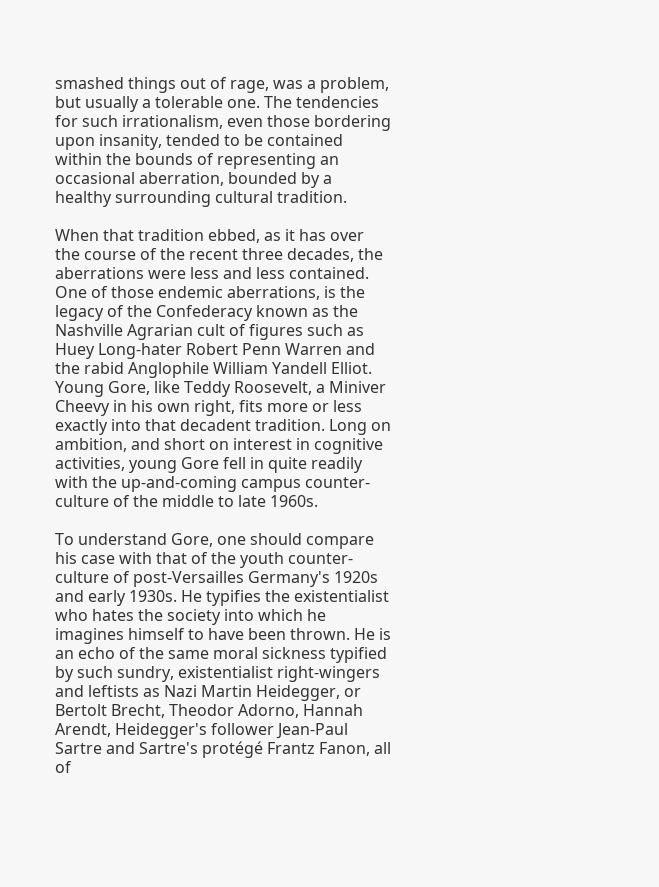smashed things out of rage, was a problem, but usually a tolerable one. The tendencies for such irrationalism, even those bordering upon insanity, tended to be contained within the bounds of representing an occasional aberration, bounded by a healthy surrounding cultural tradition.

When that tradition ebbed, as it has over the course of the recent three decades, the aberrations were less and less contained. One of those endemic aberrations, is the legacy of the Confederacy known as the Nashville Agrarian cult of figures such as Huey Long-hater Robert Penn Warren and the rabid Anglophile William Yandell Elliot. Young Gore, like Teddy Roosevelt, a Miniver Cheevy in his own right, fits more or less exactly into that decadent tradition. Long on ambition, and short on interest in cognitive activities, young Gore fell in quite readily with the up-and-coming campus counter-culture of the middle to late 1960s.

To understand Gore, one should compare his case with that of the youth counter-culture of post-Versailles Germany's 1920s and early 1930s. He typifies the existentialist who hates the society into which he imagines himself to have been thrown. He is an echo of the same moral sickness typified by such sundry, existentialist right-wingers and leftists as Nazi Martin Heidegger, or Bertolt Brecht, Theodor Adorno, Hannah Arendt, Heidegger's follower Jean-Paul Sartre and Sartre's protégé Frantz Fanon, all of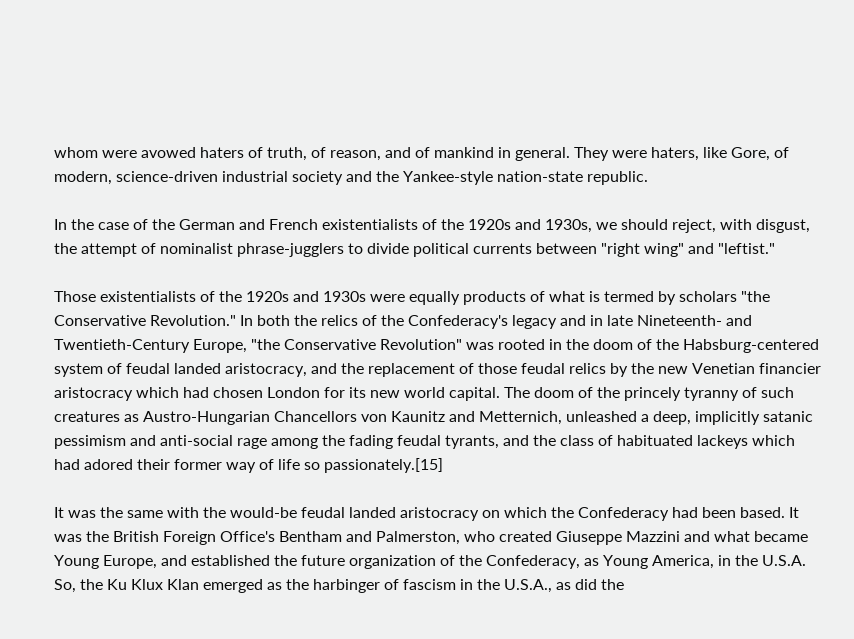whom were avowed haters of truth, of reason, and of mankind in general. They were haters, like Gore, of modern, science-driven industrial society and the Yankee-style nation-state republic.

In the case of the German and French existentialists of the 1920s and 1930s, we should reject, with disgust, the attempt of nominalist phrase-jugglers to divide political currents between "right wing" and "leftist."

Those existentialists of the 1920s and 1930s were equally products of what is termed by scholars "the Conservative Revolution." In both the relics of the Confederacy's legacy and in late Nineteenth- and Twentieth-Century Europe, "the Conservative Revolution" was rooted in the doom of the Habsburg-centered system of feudal landed aristocracy, and the replacement of those feudal relics by the new Venetian financier aristocracy which had chosen London for its new world capital. The doom of the princely tyranny of such creatures as Austro-Hungarian Chancellors von Kaunitz and Metternich, unleashed a deep, implicitly satanic pessimism and anti-social rage among the fading feudal tyrants, and the class of habituated lackeys which had adored their former way of life so passionately.[15]

It was the same with the would-be feudal landed aristocracy on which the Confederacy had been based. It was the British Foreign Office's Bentham and Palmerston, who created Giuseppe Mazzini and what became Young Europe, and established the future organization of the Confederacy, as Young America, in the U.S.A. So, the Ku Klux Klan emerged as the harbinger of fascism in the U.S.A., as did the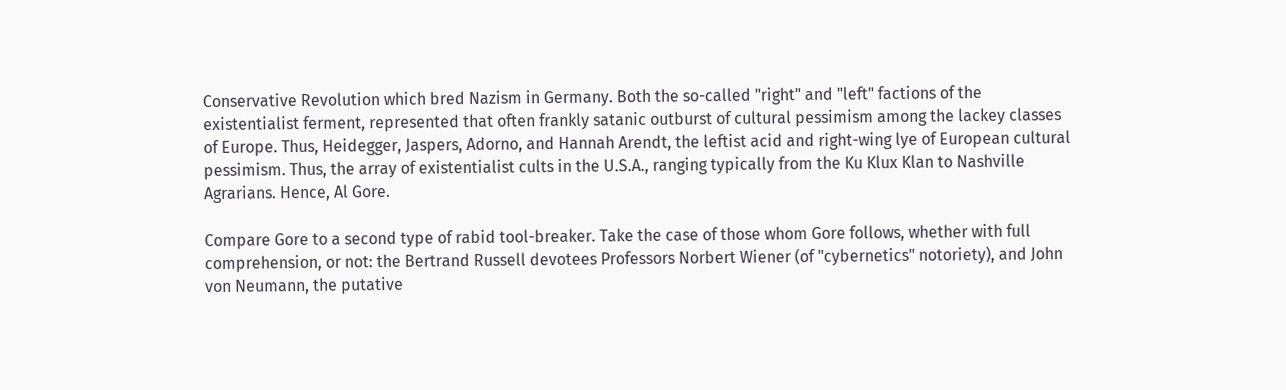Conservative Revolution which bred Nazism in Germany. Both the so-called "right" and "left" factions of the existentialist ferment, represented that often frankly satanic outburst of cultural pessimism among the lackey classes of Europe. Thus, Heidegger, Jaspers, Adorno, and Hannah Arendt, the leftist acid and right-wing lye of European cultural pessimism. Thus, the array of existentialist cults in the U.S.A., ranging typically from the Ku Klux Klan to Nashville Agrarians. Hence, Al Gore.

Compare Gore to a second type of rabid tool-breaker. Take the case of those whom Gore follows, whether with full comprehension, or not: the Bertrand Russell devotees Professors Norbert Wiener (of "cybernetics" notoriety), and John von Neumann, the putative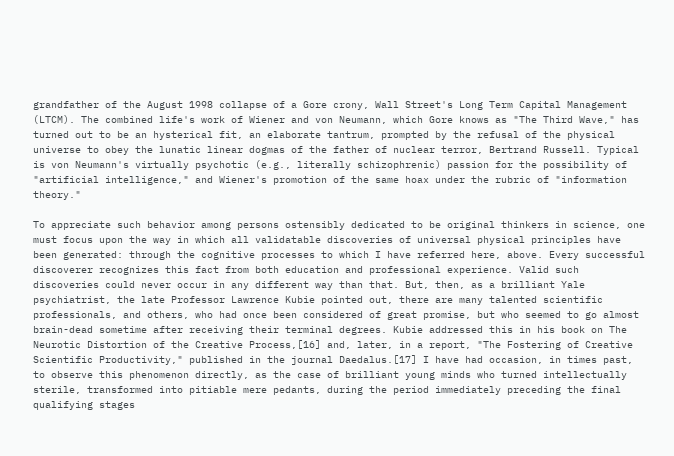grandfather of the August 1998 collapse of a Gore crony, Wall Street's Long Term Capital Management (LTCM). The combined life's work of Wiener and von Neumann, which Gore knows as "The Third Wave," has turned out to be an hysterical fit, an elaborate tantrum, prompted by the refusal of the physical universe to obey the lunatic linear dogmas of the father of nuclear terror, Bertrand Russell. Typical is von Neumann's virtually psychotic (e.g., literally schizophrenic) passion for the possibility of "artificial intelligence," and Wiener's promotion of the same hoax under the rubric of "information theory."

To appreciate such behavior among persons ostensibly dedicated to be original thinkers in science, one must focus upon the way in which all validatable discoveries of universal physical principles have been generated: through the cognitive processes to which I have referred here, above. Every successful discoverer recognizes this fact from both education and professional experience. Valid such discoveries could never occur in any different way than that. But, then, as a brilliant Yale psychiatrist, the late Professor Lawrence Kubie pointed out, there are many talented scientific professionals, and others, who had once been considered of great promise, but who seemed to go almost brain-dead sometime after receiving their terminal degrees. Kubie addressed this in his book on The Neurotic Distortion of the Creative Process,[16] and, later, in a report, "The Fostering of Creative Scientific Productivity," published in the journal Daedalus.[17] I have had occasion, in times past, to observe this phenomenon directly, as the case of brilliant young minds who turned intellectually sterile, transformed into pitiable mere pedants, during the period immediately preceding the final qualifying stages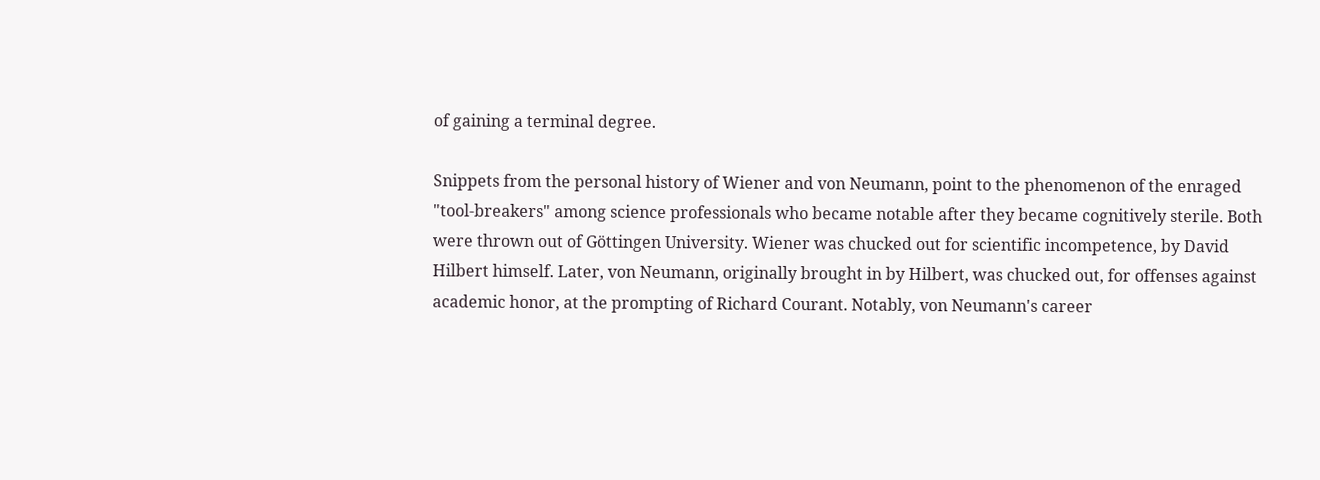of gaining a terminal degree.

Snippets from the personal history of Wiener and von Neumann, point to the phenomenon of the enraged "tool-breakers" among science professionals who became notable after they became cognitively sterile. Both were thrown out of Göttingen University. Wiener was chucked out for scientific incompetence, by David Hilbert himself. Later, von Neumann, originally brought in by Hilbert, was chucked out, for offenses against academic honor, at the prompting of Richard Courant. Notably, von Neumann's career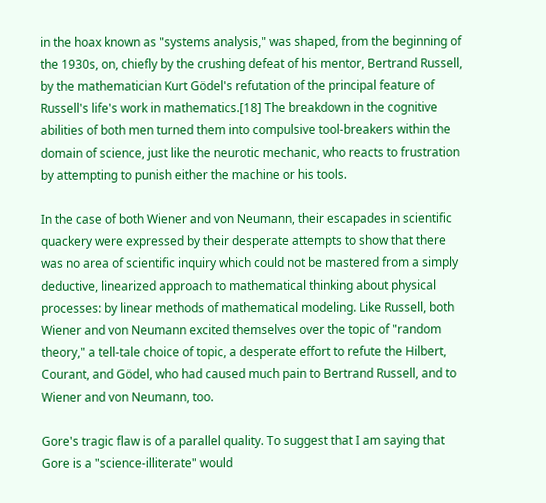in the hoax known as "systems analysis," was shaped, from the beginning of the 1930s, on, chiefly by the crushing defeat of his mentor, Bertrand Russell, by the mathematician Kurt Gödel's refutation of the principal feature of Russell's life's work in mathematics.[18] The breakdown in the cognitive abilities of both men turned them into compulsive tool-breakers within the domain of science, just like the neurotic mechanic, who reacts to frustration by attempting to punish either the machine or his tools.

In the case of both Wiener and von Neumann, their escapades in scientific quackery were expressed by their desperate attempts to show that there was no area of scientific inquiry which could not be mastered from a simply deductive, linearized approach to mathematical thinking about physical processes: by linear methods of mathematical modeling. Like Russell, both Wiener and von Neumann excited themselves over the topic of "random theory," a tell-tale choice of topic, a desperate effort to refute the Hilbert, Courant, and Gödel, who had caused much pain to Bertrand Russell, and to Wiener and von Neumann, too.

Gore's tragic flaw is of a parallel quality. To suggest that I am saying that Gore is a "science-illiterate" would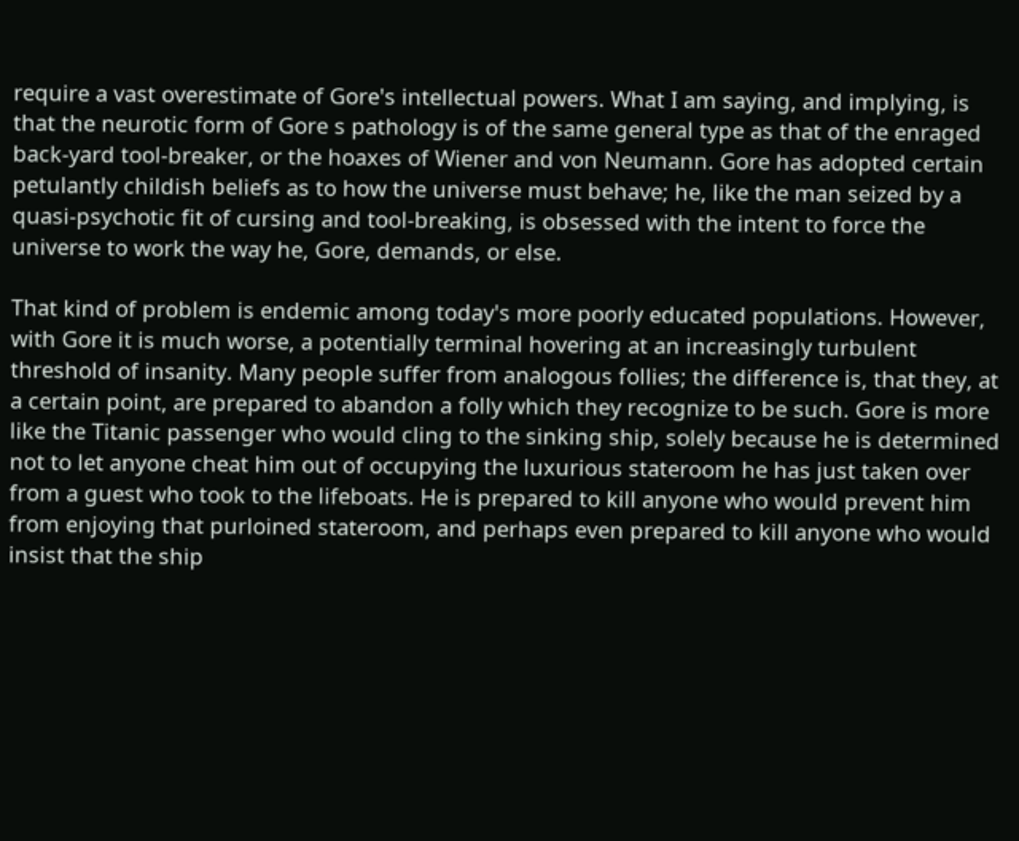require a vast overestimate of Gore's intellectual powers. What I am saying, and implying, is that the neurotic form of Gore s pathology is of the same general type as that of the enraged back-yard tool-breaker, or the hoaxes of Wiener and von Neumann. Gore has adopted certain petulantly childish beliefs as to how the universe must behave; he, like the man seized by a quasi-psychotic fit of cursing and tool-breaking, is obsessed with the intent to force the universe to work the way he, Gore, demands, or else.

That kind of problem is endemic among today's more poorly educated populations. However, with Gore it is much worse, a potentially terminal hovering at an increasingly turbulent threshold of insanity. Many people suffer from analogous follies; the difference is, that they, at a certain point, are prepared to abandon a folly which they recognize to be such. Gore is more like the Titanic passenger who would cling to the sinking ship, solely because he is determined not to let anyone cheat him out of occupying the luxurious stateroom he has just taken over from a guest who took to the lifeboats. He is prepared to kill anyone who would prevent him from enjoying that purloined stateroom, and perhaps even prepared to kill anyone who would insist that the ship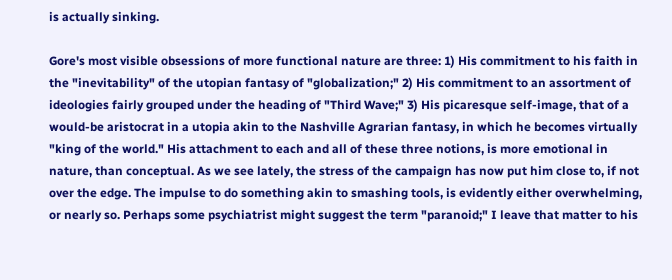is actually sinking.

Gore's most visible obsessions of more functional nature are three: 1) His commitment to his faith in the "inevitability" of the utopian fantasy of "globalization;" 2) His commitment to an assortment of ideologies fairly grouped under the heading of "Third Wave;" 3) His picaresque self-image, that of a would-be aristocrat in a utopia akin to the Nashville Agrarian fantasy, in which he becomes virtually "king of the world." His attachment to each and all of these three notions, is more emotional in nature, than conceptual. As we see lately, the stress of the campaign has now put him close to, if not over the edge. The impulse to do something akin to smashing tools, is evidently either overwhelming, or nearly so. Perhaps some psychiatrist might suggest the term "paranoid;" I leave that matter to his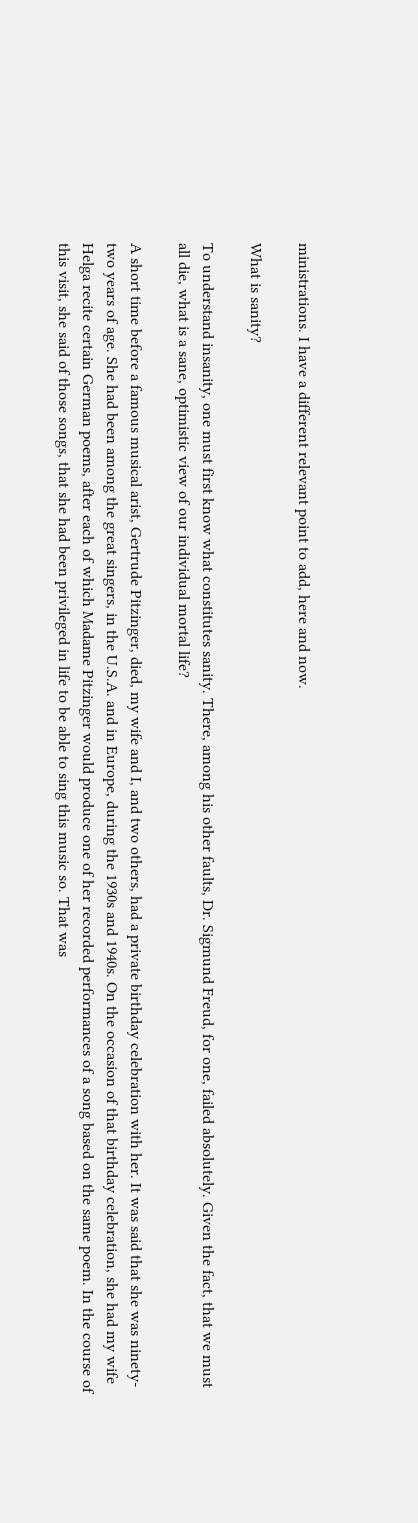ministrations. I have a different relevant point to add, here and now.

What is sanity?

To understand insanity, one must first know what constitutes sanity. There, among his other faults, Dr. Sigmund Freud, for one, failed absolutely. Given the fact, that we must all die, what is a sane, optimistic view of our individual mortal life?

A short time before a famous musical arist, Gertrude Pitzinger, died, my wife and I, and two others, had a private birthday celebration with her. It was said that she was ninety-two years of age. She had been among the great singers, in the U.S.A. and in Europe, during the 1930s and 1940s. On the occasion of that birthday celebration, she had my wife Helga recite certain German poems, after each of which Madame Pitzinger would produce one of her recorded performances of a song based on the same poem. In the course of this visit, she said of those songs, that she had been privileged in life to be able to sing this music so. That was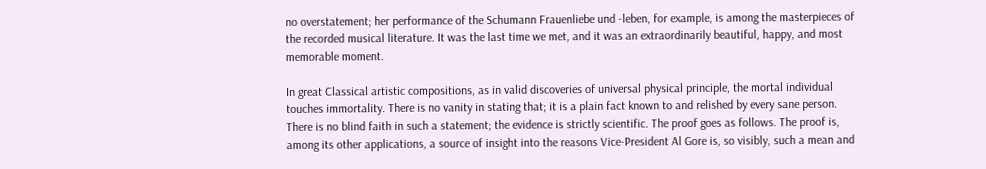no overstatement; her performance of the Schumann Frauenliebe und -leben, for example, is among the masterpieces of the recorded musical literature. It was the last time we met, and it was an extraordinarily beautiful, happy, and most memorable moment.

In great Classical artistic compositions, as in valid discoveries of universal physical principle, the mortal individual touches immortality. There is no vanity in stating that; it is a plain fact known to and relished by every sane person. There is no blind faith in such a statement; the evidence is strictly scientific. The proof goes as follows. The proof is, among its other applications, a source of insight into the reasons Vice-President Al Gore is, so visibly, such a mean and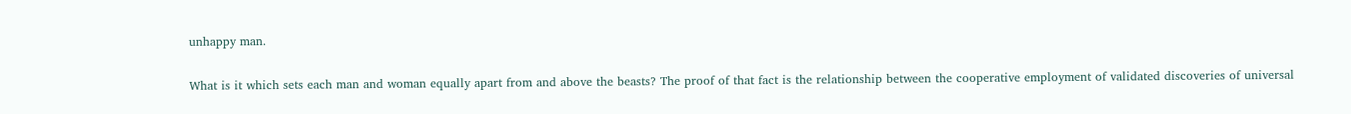unhappy man.

What is it which sets each man and woman equally apart from and above the beasts? The proof of that fact is the relationship between the cooperative employment of validated discoveries of universal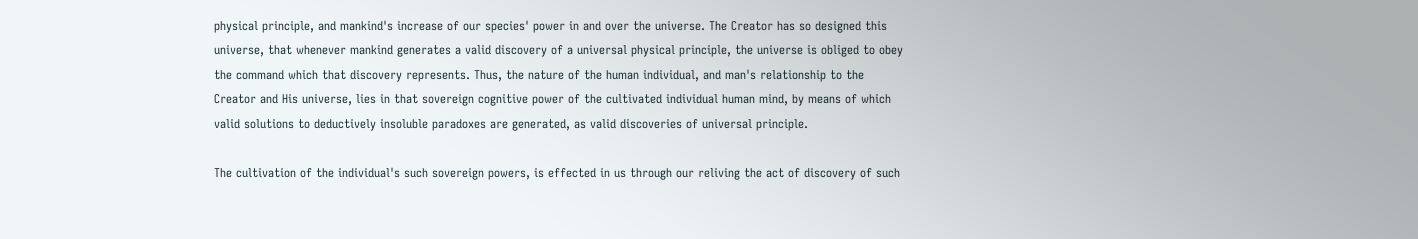physical principle, and mankind's increase of our species' power in and over the universe. The Creator has so designed this universe, that whenever mankind generates a valid discovery of a universal physical principle, the universe is obliged to obey the command which that discovery represents. Thus, the nature of the human individual, and man's relationship to the Creator and His universe, lies in that sovereign cognitive power of the cultivated individual human mind, by means of which valid solutions to deductively insoluble paradoxes are generated, as valid discoveries of universal principle.

The cultivation of the individual's such sovereign powers, is effected in us through our reliving the act of discovery of such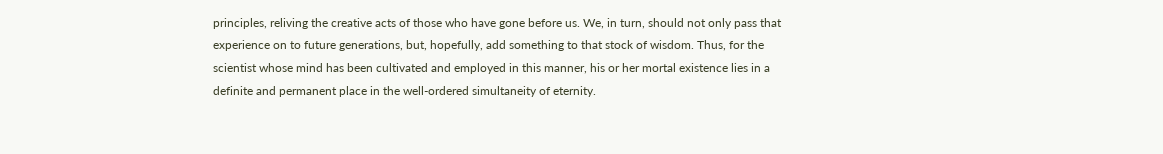principles, reliving the creative acts of those who have gone before us. We, in turn, should not only pass that experience on to future generations, but, hopefully, add something to that stock of wisdom. Thus, for the scientist whose mind has been cultivated and employed in this manner, his or her mortal existence lies in a definite and permanent place in the well-ordered simultaneity of eternity.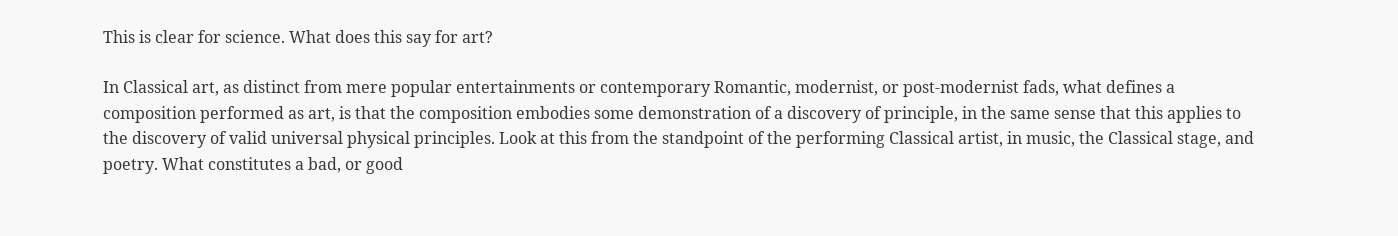This is clear for science. What does this say for art?

In Classical art, as distinct from mere popular entertainments or contemporary Romantic, modernist, or post-modernist fads, what defines a composition performed as art, is that the composition embodies some demonstration of a discovery of principle, in the same sense that this applies to the discovery of valid universal physical principles. Look at this from the standpoint of the performing Classical artist, in music, the Classical stage, and poetry. What constitutes a bad, or good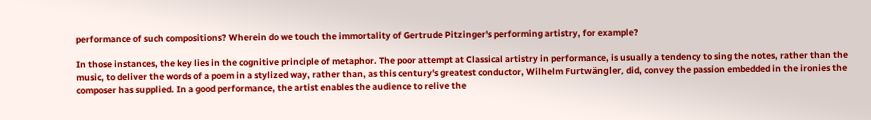performance of such compositions? Wherein do we touch the immortality of Gertrude Pitzinger's performing artistry, for example?

In those instances, the key lies in the cognitive principle of metaphor. The poor attempt at Classical artistry in performance, is usually a tendency to sing the notes, rather than the music, to deliver the words of a poem in a stylized way, rather than, as this century's greatest conductor, Wilhelm Furtwängler, did, convey the passion embedded in the ironies the composer has supplied. In a good performance, the artist enables the audience to relive the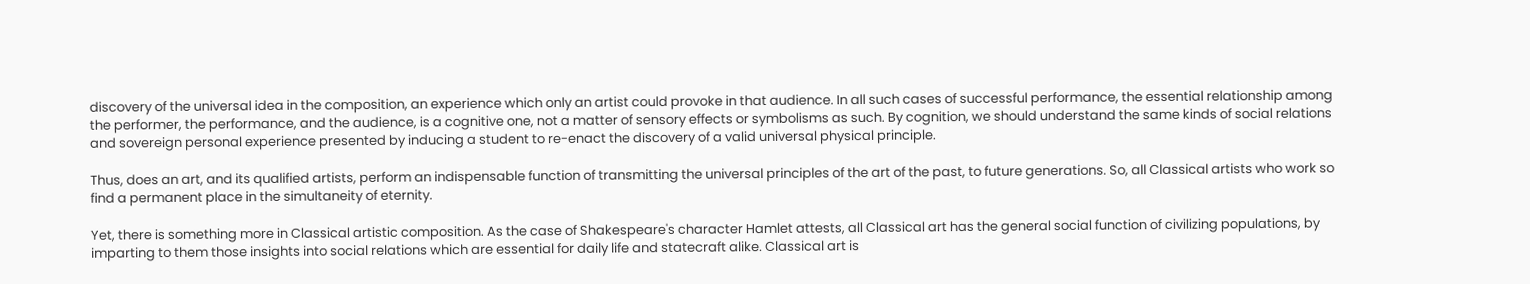discovery of the universal idea in the composition, an experience which only an artist could provoke in that audience. In all such cases of successful performance, the essential relationship among the performer, the performance, and the audience, is a cognitive one, not a matter of sensory effects or symbolisms as such. By cognition, we should understand the same kinds of social relations and sovereign personal experience presented by inducing a student to re-enact the discovery of a valid universal physical principle.

Thus, does an art, and its qualified artists, perform an indispensable function of transmitting the universal principles of the art of the past, to future generations. So, all Classical artists who work so find a permanent place in the simultaneity of eternity.

Yet, there is something more in Classical artistic composition. As the case of Shakespeare's character Hamlet attests, all Classical art has the general social function of civilizing populations, by imparting to them those insights into social relations which are essential for daily life and statecraft alike. Classical art is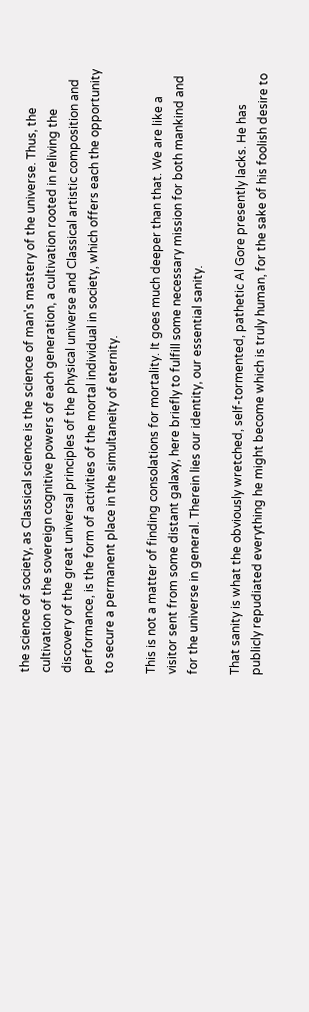the science of society, as Classical science is the science of man's mastery of the universe. Thus, the cultivation of the sovereign cognitive powers of each generation, a cultivation rooted in reliving the discovery of the great universal principles of the physical universe and Classical artistic composition and performance, is the form of activities of the mortal individual in society, which offers each the opportunity to secure a permanent place in the simultaneity of eternity.

This is not a matter of finding consolations for mortality. It goes much deeper than that. We are like a visitor sent from some distant galaxy, here briefly to fulfill some necessary mission for both mankind and for the universe in general. Therein lies our identity, our essential sanity.

That sanity is what the obviously wretched, self-tormented, pathetic Al Gore presently lacks. He has publicly repudiated everything he might become which is truly human, for the sake of his foolish desire to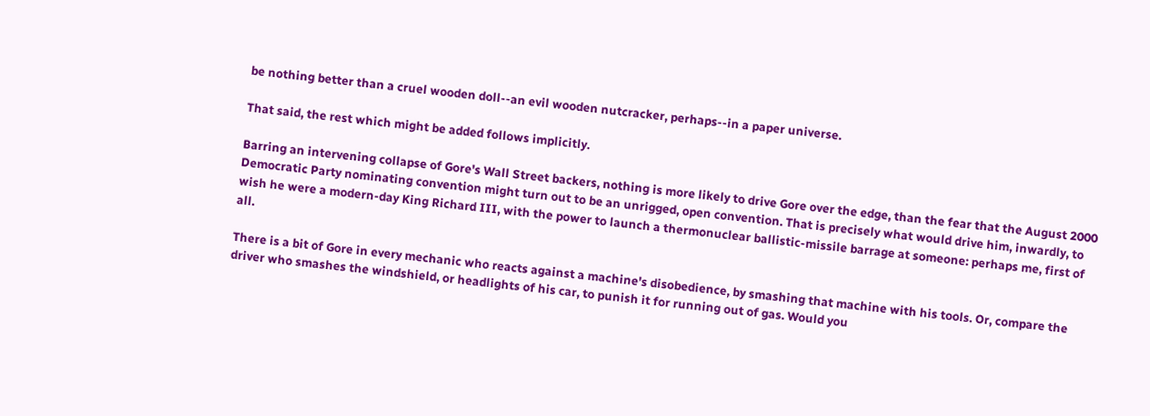be nothing better than a cruel wooden doll--an evil wooden nutcracker, perhaps--in a paper universe.

That said, the rest which might be added follows implicitly.

Barring an intervening collapse of Gore's Wall Street backers, nothing is more likely to drive Gore over the edge, than the fear that the August 2000 Democratic Party nominating convention might turn out to be an unrigged, open convention. That is precisely what would drive him, inwardly, to wish he were a modern-day King Richard III, with the power to launch a thermonuclear ballistic-missile barrage at someone: perhaps me, first of all.

There is a bit of Gore in every mechanic who reacts against a machine's disobedience, by smashing that machine with his tools. Or, compare the driver who smashes the windshield, or headlights of his car, to punish it for running out of gas. Would you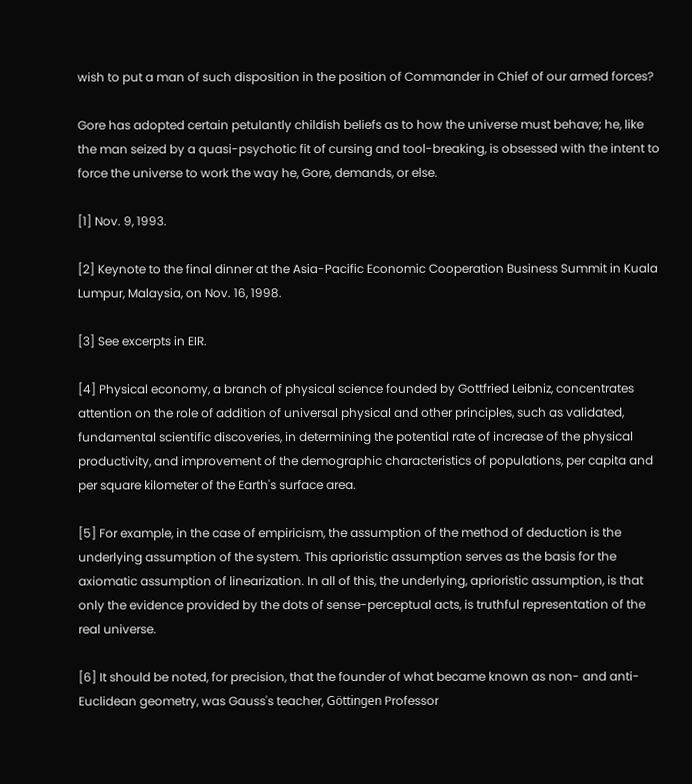wish to put a man of such disposition in the position of Commander in Chief of our armed forces?

Gore has adopted certain petulantly childish beliefs as to how the universe must behave; he, like the man seized by a quasi-psychotic fit of cursing and tool-breaking, is obsessed with the intent to force the universe to work the way he, Gore, demands, or else.

[1] Nov. 9, 1993.

[2] Keynote to the final dinner at the Asia-Pacific Economic Cooperation Business Summit in Kuala Lumpur, Malaysia, on Nov. 16, 1998.

[3] See excerpts in EIR.

[4] Physical economy, a branch of physical science founded by Gottfried Leibniz, concentrates attention on the role of addition of universal physical and other principles, such as validated, fundamental scientific discoveries, in determining the potential rate of increase of the physical productivity, and improvement of the demographic characteristics of populations, per capita and per square kilometer of the Earth's surface area.

[5] For example, in the case of empiricism, the assumption of the method of deduction is the underlying assumption of the system. This aprioristic assumption serves as the basis for the axiomatic assumption of linearization. In all of this, the underlying, aprioristic assumption, is that only the evidence provided by the dots of sense-perceptual acts, is truthful representation of the real universe.

[6] It should be noted, for precision, that the founder of what became known as non- and anti-Euclidean geometry, was Gauss's teacher, Göttingen Professor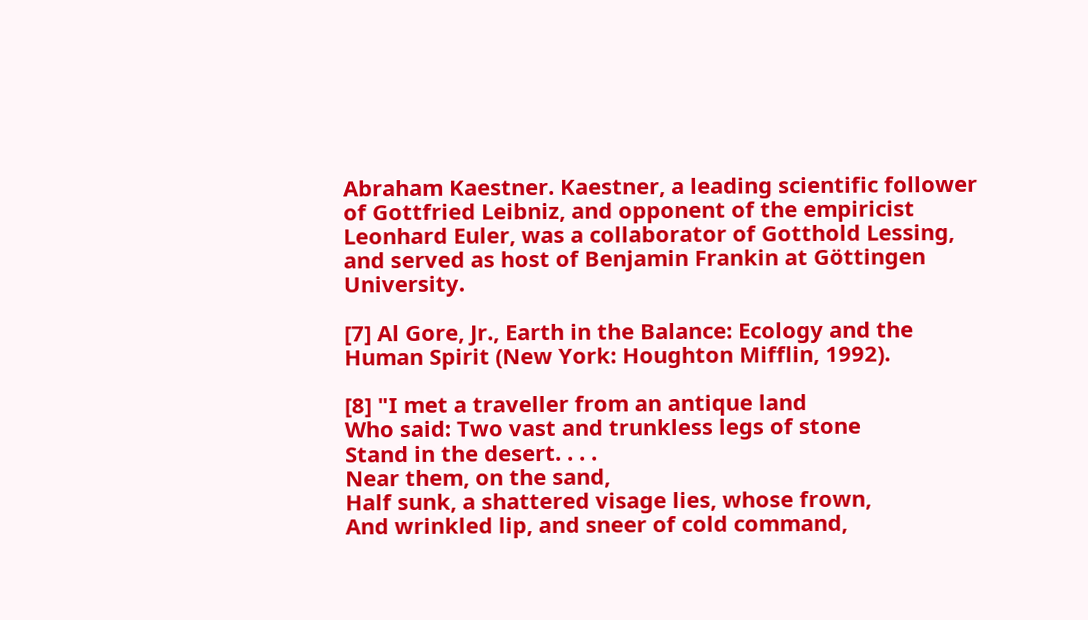Abraham Kaestner. Kaestner, a leading scientific follower of Gottfried Leibniz, and opponent of the empiricist Leonhard Euler, was a collaborator of Gotthold Lessing, and served as host of Benjamin Frankin at Göttingen University.

[7] Al Gore, Jr., Earth in the Balance: Ecology and the Human Spirit (New York: Houghton Mifflin, 1992).

[8] "I met a traveller from an antique land
Who said: Two vast and trunkless legs of stone
Stand in the desert. . . .
Near them, on the sand,
Half sunk, a shattered visage lies, whose frown,
And wrinkled lip, and sneer of cold command,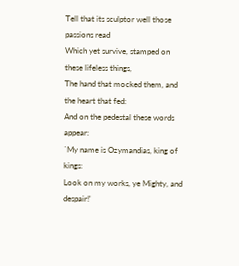Tell that its sculptor well those passions read
Which yet survive, stamped on these lifeless things,
The hand that mocked them, and the heart that fed:
And on the pedestal these words appear:
`My name is Ozymandias, king of kings:
Look on my works, ye Mighty, and despair!'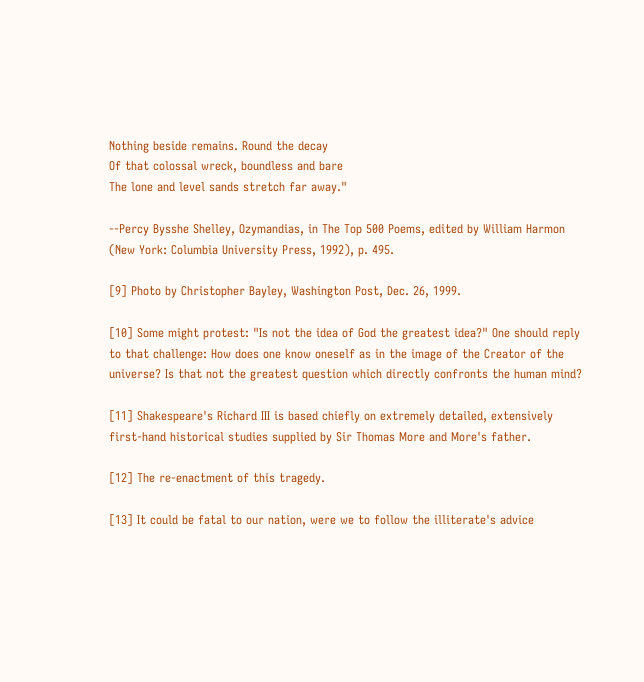Nothing beside remains. Round the decay
Of that colossal wreck, boundless and bare
The lone and level sands stretch far away."

--Percy Bysshe Shelley, Ozymandias, in The Top 500 Poems, edited by William Harmon (New York: Columbia University Press, 1992), p. 495.

[9] Photo by Christopher Bayley, Washington Post, Dec. 26, 1999.

[10] Some might protest: "Is not the idea of God the greatest idea?" One should reply to that challenge: How does one know oneself as in the image of the Creator of the universe? Is that not the greatest question which directly confronts the human mind?

[11] Shakespeare's Richard III is based chiefly on extremely detailed, extensively first-hand historical studies supplied by Sir Thomas More and More's father.

[12] The re-enactment of this tragedy.

[13] It could be fatal to our nation, were we to follow the illiterate's advice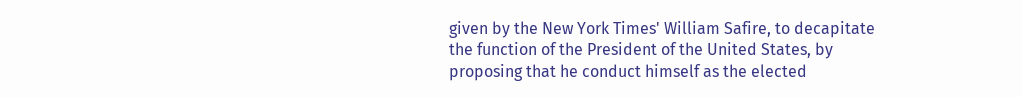given by the New York Times' William Safire, to decapitate the function of the President of the United States, by proposing that he conduct himself as the elected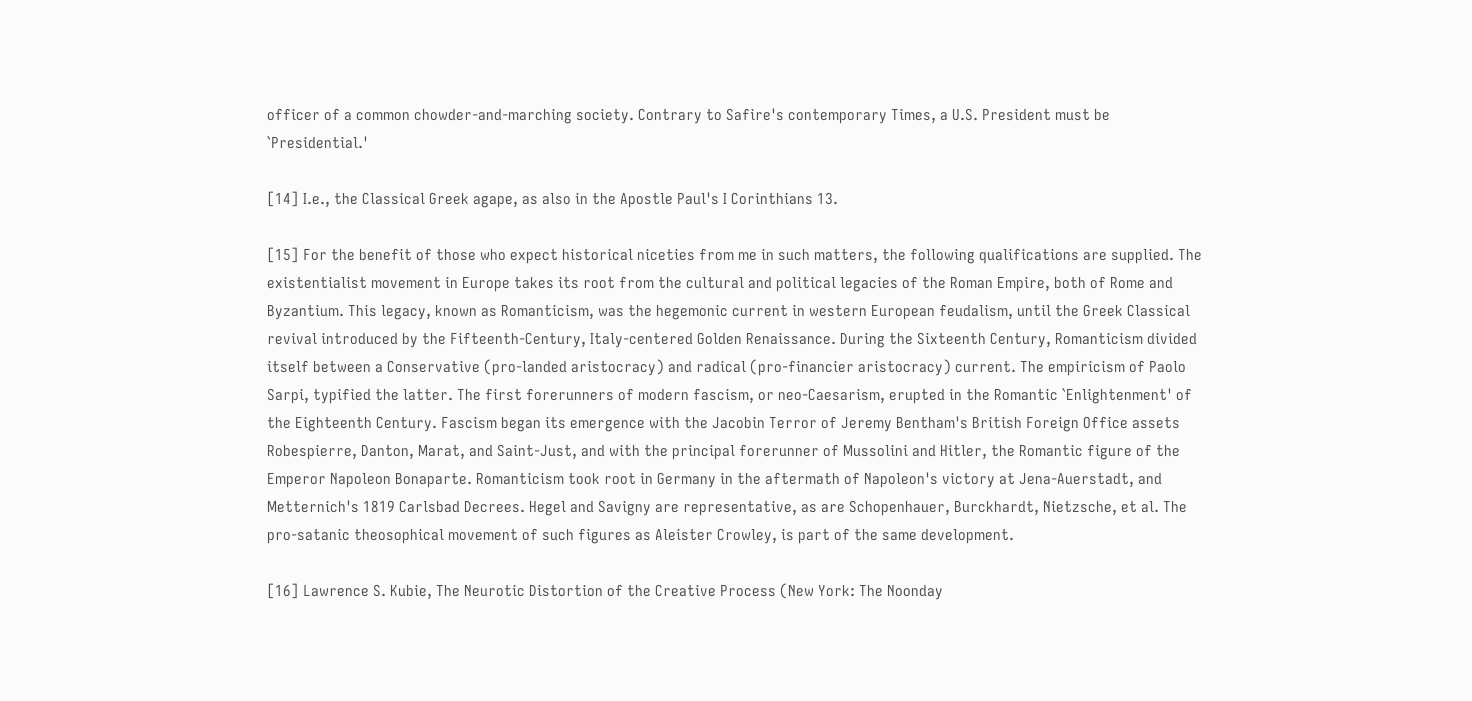officer of a common chowder-and-marching society. Contrary to Safire's contemporary Times, a U.S. President must be `Presidential.'

[14] I.e., the Classical Greek agape, as also in the Apostle Paul's I Corinthians 13.

[15] For the benefit of those who expect historical niceties from me in such matters, the following qualifications are supplied. The existentialist movement in Europe takes its root from the cultural and political legacies of the Roman Empire, both of Rome and Byzantium. This legacy, known as Romanticism, was the hegemonic current in western European feudalism, until the Greek Classical revival introduced by the Fifteenth-Century, Italy-centered Golden Renaissance. During the Sixteenth Century, Romanticism divided itself between a Conservative (pro-landed aristocracy) and radical (pro-financier aristocracy) current. The empiricism of Paolo Sarpi, typified the latter. The first forerunners of modern fascism, or neo-Caesarism, erupted in the Romantic `Enlightenment' of the Eighteenth Century. Fascism began its emergence with the Jacobin Terror of Jeremy Bentham's British Foreign Office assets Robespierre, Danton, Marat, and Saint-Just, and with the principal forerunner of Mussolini and Hitler, the Romantic figure of the Emperor Napoleon Bonaparte. Romanticism took root in Germany in the aftermath of Napoleon's victory at Jena-Auerstadt, and Metternich's 1819 Carlsbad Decrees. Hegel and Savigny are representative, as are Schopenhauer, Burckhardt, Nietzsche, et al. The pro-satanic theosophical movement of such figures as Aleister Crowley, is part of the same development.

[16] Lawrence S. Kubie, The Neurotic Distortion of the Creative Process (New York: The Noonday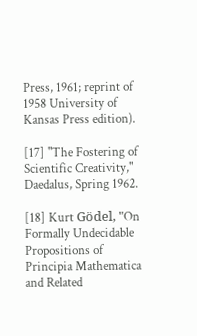Press, 1961; reprint of 1958 University of Kansas Press edition).

[17] "The Fostering of Scientific Creativity," Daedalus, Spring 1962.

[18] Kurt Gödel, "On Formally Undecidable Propositions of Principia Mathematica and Related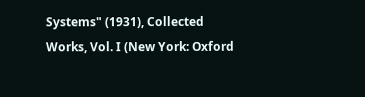Systems" (1931), Collected Works, Vol. I (New York: Oxford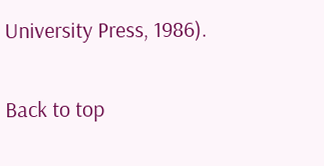University Press, 1986).

Back to top